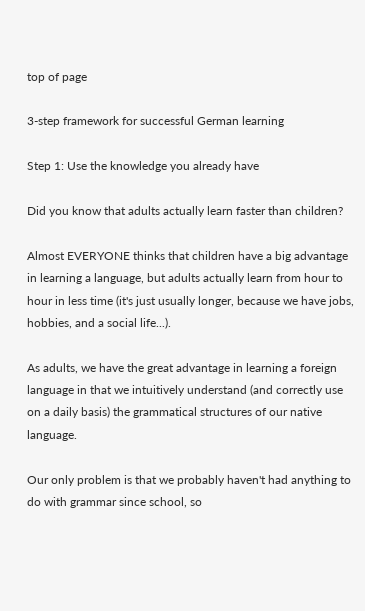top of page

3-step framework for successful German learning

Step 1: Use the knowledge you already have

Did you know that adults actually learn faster than children?

Almost EVERYONE thinks that children have a big advantage in learning a language, but adults actually learn from hour to hour in less time (it's just usually longer, because we have jobs, hobbies, and a social life...).

As adults, we have the great advantage in learning a foreign language in that we intuitively understand (and correctly use on a daily basis) the grammatical structures of our native language.

Our only problem is that we probably haven't had anything to do with grammar since school, so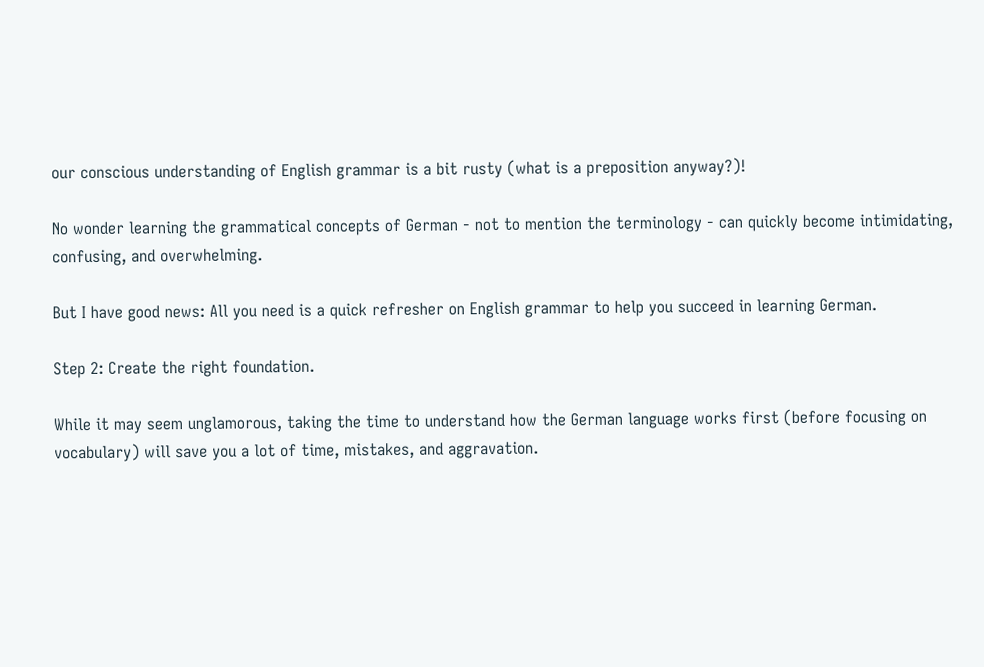our conscious understanding of English grammar is a bit rusty (what is a preposition anyway?)!

No wonder learning the grammatical concepts of German - not to mention the terminology - can quickly become intimidating, confusing, and overwhelming.

But I have good news: All you need is a quick refresher on English grammar to help you succeed in learning German.

Step 2: Create the right foundation.

While it may seem unglamorous, taking the time to understand how the German language works first (before focusing on vocabulary) will save you a lot of time, mistakes, and aggravation.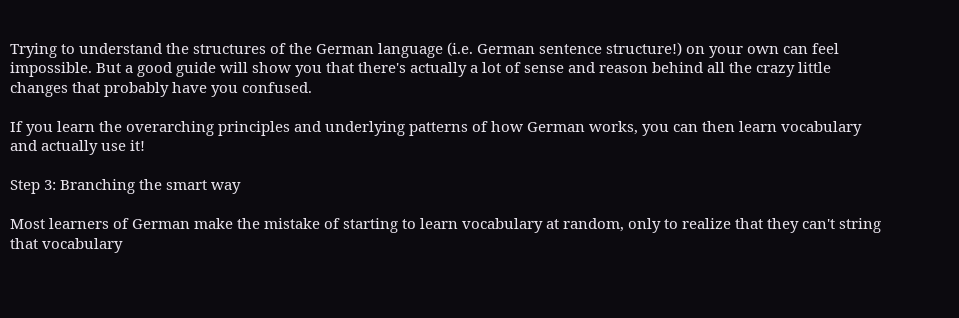Trying to understand the structures of the German language (i.e. German sentence structure!) on your own can feel impossible. But a good guide will show you that there's actually a lot of sense and reason behind all the crazy little changes that probably have you confused.

If you learn the overarching principles and underlying patterns of how German works, you can then learn vocabulary and actually use it!

Step 3: Branching the smart way

Most learners of German make the mistake of starting to learn vocabulary at random, only to realize that they can't string that vocabulary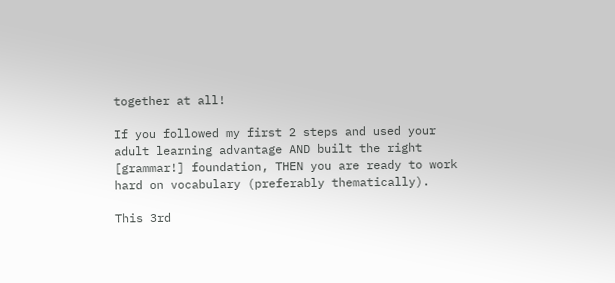together at all!

If you followed my first 2 steps and used your adult learning advantage AND built the right [grammar!] foundation, THEN you are ready to work hard on vocabulary (preferably thematically).

This 3rd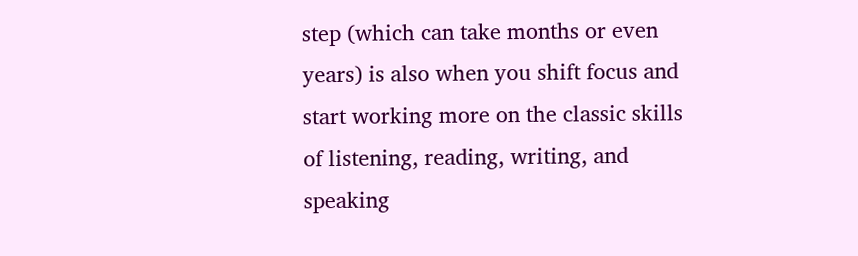step (which can take months or even years) is also when you shift focus and start working more on the classic skills of listening, reading, writing, and speaking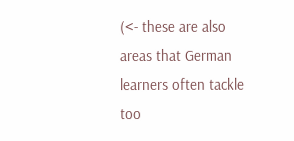(<- these are also areas that German learners often tackle too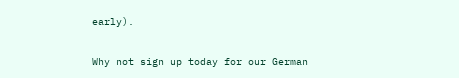early).

Why not sign up today for our German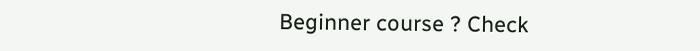Beginner course ? Check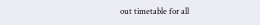out timetable for all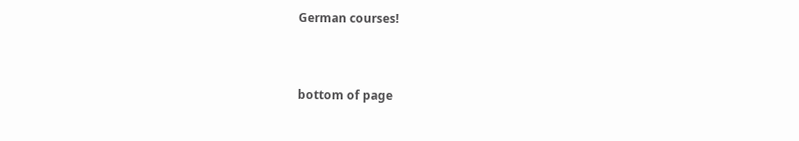German courses!


bottom of page